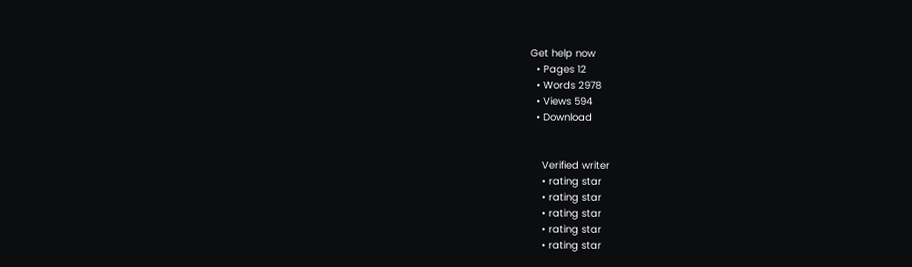Get help now
  • Pages 12
  • Words 2978
  • Views 594
  • Download


    Verified writer
    • rating star
    • rating star
    • rating star
    • rating star
    • rating star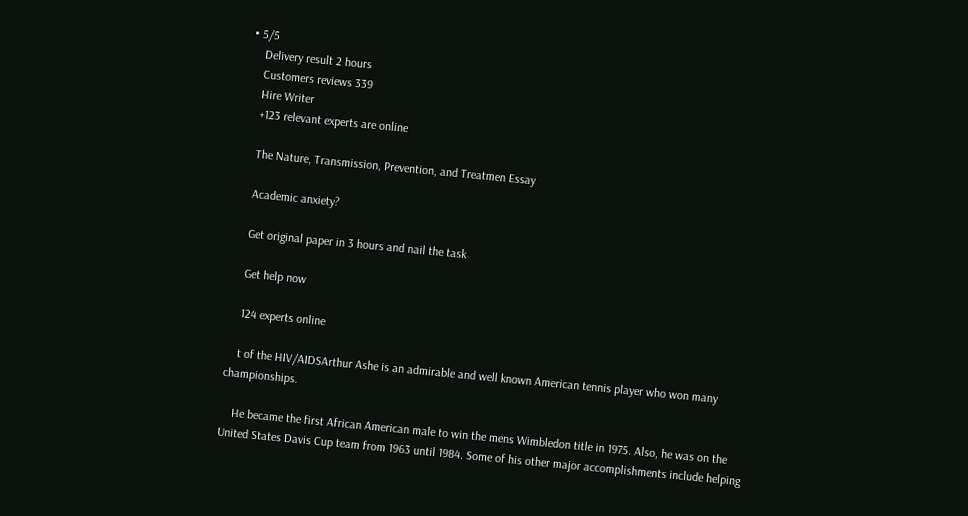• 5/5
    Delivery result 2 hours
    Customers reviews 339
    Hire Writer
    +123 relevant experts are online

    The Nature, Transmission, Prevention, and Treatmen Essay

    Academic anxiety?

    Get original paper in 3 hours and nail the task

    Get help now

    124 experts online

    t of the HIV/AIDSArthur Ashe is an admirable and well known American tennis player who won many championships.

    He became the first African American male to win the mens Wimbledon title in 1975. Also, he was on the United States Davis Cup team from 1963 until 1984. Some of his other major accomplishments include helping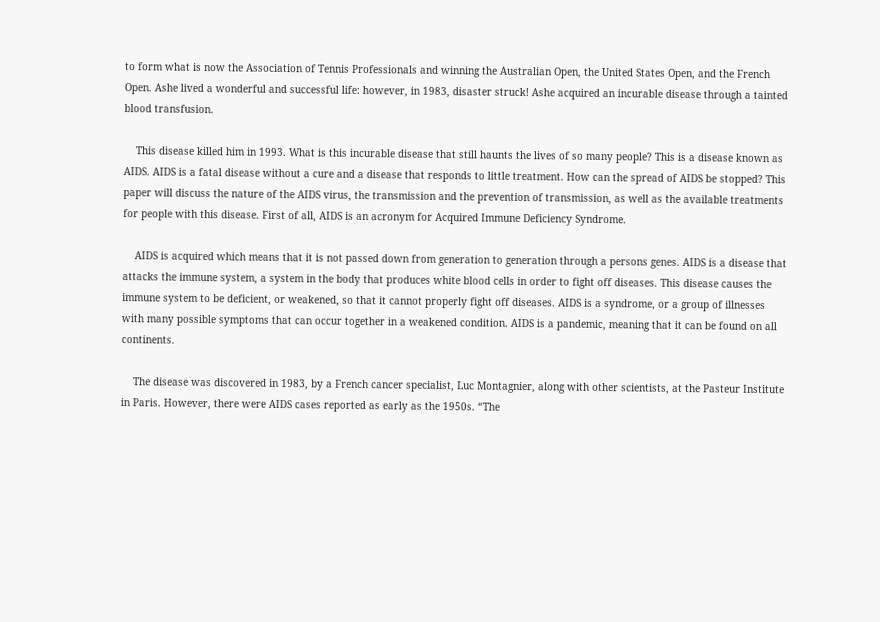to form what is now the Association of Tennis Professionals and winning the Australian Open, the United States Open, and the French Open. Ashe lived a wonderful and successful life: however, in 1983, disaster struck! Ashe acquired an incurable disease through a tainted blood transfusion.

    This disease killed him in 1993. What is this incurable disease that still haunts the lives of so many people? This is a disease known as AIDS. AIDS is a fatal disease without a cure and a disease that responds to little treatment. How can the spread of AIDS be stopped? This paper will discuss the nature of the AIDS virus, the transmission and the prevention of transmission, as well as the available treatments for people with this disease. First of all, AIDS is an acronym for Acquired Immune Deficiency Syndrome.

    AIDS is acquired which means that it is not passed down from generation to generation through a persons genes. AIDS is a disease that attacks the immune system, a system in the body that produces white blood cells in order to fight off diseases. This disease causes the immune system to be deficient, or weakened, so that it cannot properly fight off diseases. AIDS is a syndrome, or a group of illnesses with many possible symptoms that can occur together in a weakened condition. AIDS is a pandemic, meaning that it can be found on all continents.

    The disease was discovered in 1983, by a French cancer specialist, Luc Montagnier, along with other scientists, at the Pasteur Institute in Paris. However, there were AIDS cases reported as early as the 1950s. “The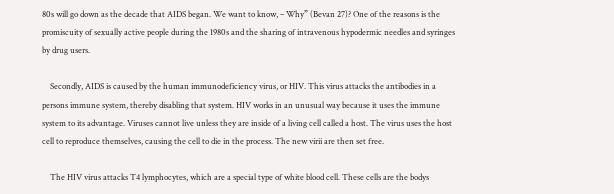80s will go down as the decade that AIDS began. We want to know, – Why” (Bevan 27)? One of the reasons is the promiscuity of sexually active people during the 1980s and the sharing of intravenous hypodermic needles and syringes by drug users.

    Secondly, AIDS is caused by the human immunodeficiency virus, or HIV. This virus attacks the antibodies in a persons immune system, thereby disabling that system. HIV works in an unusual way because it uses the immune system to its advantage. Viruses cannot live unless they are inside of a living cell called a host. The virus uses the host cell to reproduce themselves, causing the cell to die in the process. The new virii are then set free.

    The HIV virus attacks T4 lymphocytes, which are a special type of white blood cell. These cells are the bodys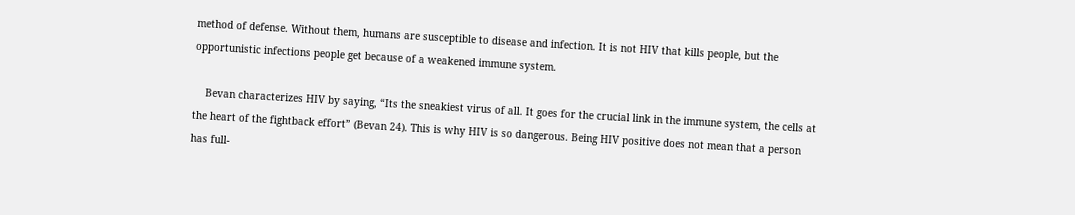method of defense. Without them, humans are susceptible to disease and infection. It is not HIV that kills people, but the opportunistic infections people get because of a weakened immune system.

    Bevan characterizes HIV by saying, “Its the sneakiest virus of all. It goes for the crucial link in the immune system, the cells at the heart of the fightback effort” (Bevan 24). This is why HIV is so dangerous. Being HIV positive does not mean that a person has full-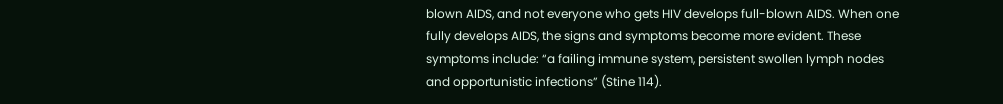blown AIDS, and not everyone who gets HIV develops full-blown AIDS. When one fully develops AIDS, the signs and symptoms become more evident. These symptoms include: “a failing immune system, persistent swollen lymph nodes and opportunistic infections” (Stine 114).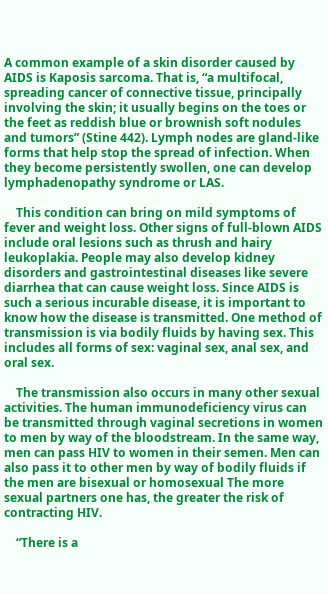A common example of a skin disorder caused by AIDS is Kaposis sarcoma. That is, “a multifocal, spreading cancer of connective tissue, principally involving the skin; it usually begins on the toes or the feet as reddish blue or brownish soft nodules and tumors” (Stine 442). Lymph nodes are gland-like forms that help stop the spread of infection. When they become persistently swollen, one can develop lymphadenopathy syndrome or LAS.

    This condition can bring on mild symptoms of fever and weight loss. Other signs of full-blown AIDS include oral lesions such as thrush and hairy leukoplakia. People may also develop kidney disorders and gastrointestinal diseases like severe diarrhea that can cause weight loss. Since AIDS is such a serious incurable disease, it is important to know how the disease is transmitted. One method of transmission is via bodily fluids by having sex. This includes all forms of sex: vaginal sex, anal sex, and oral sex.

    The transmission also occurs in many other sexual activities. The human immunodeficiency virus can be transmitted through vaginal secretions in women to men by way of the bloodstream. In the same way, men can pass HIV to women in their semen. Men can also pass it to other men by way of bodily fluids if the men are bisexual or homosexual The more sexual partners one has, the greater the risk of contracting HIV.

    “There is a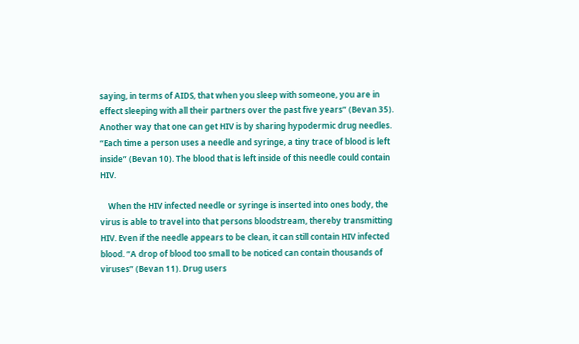saying, in terms of AIDS, that when you sleep with someone, you are in effect sleeping with all their partners over the past five years” (Bevan 35). Another way that one can get HIV is by sharing hypodermic drug needles. “Each time a person uses a needle and syringe, a tiny trace of blood is left inside” (Bevan 10). The blood that is left inside of this needle could contain HIV.

    When the HIV infected needle or syringe is inserted into ones body, the virus is able to travel into that persons bloodstream, thereby transmitting HIV. Even if the needle appears to be clean, it can still contain HIV infected blood. “A drop of blood too small to be noticed can contain thousands of viruses” (Bevan 11). Drug users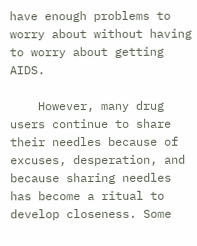have enough problems to worry about without having to worry about getting AIDS.

    However, many drug users continue to share their needles because of excuses, desperation, and because sharing needles has become a ritual to develop closeness. Some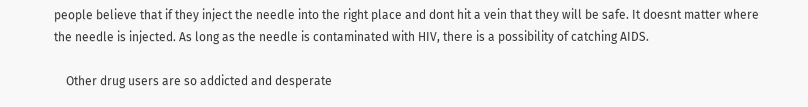people believe that if they inject the needle into the right place and dont hit a vein that they will be safe. It doesnt matter where the needle is injected. As long as the needle is contaminated with HIV, there is a possibility of catching AIDS.

    Other drug users are so addicted and desperate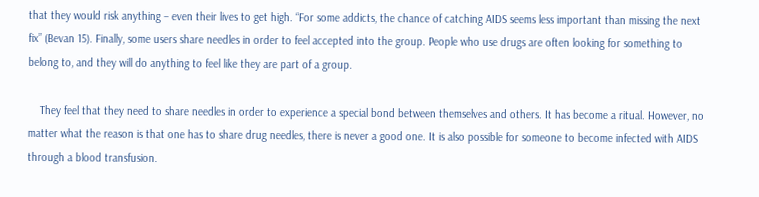that they would risk anything – even their lives to get high. “For some addicts, the chance of catching AIDS seems less important than missing the next fix” (Bevan 15). Finally, some users share needles in order to feel accepted into the group. People who use drugs are often looking for something to belong to, and they will do anything to feel like they are part of a group.

    They feel that they need to share needles in order to experience a special bond between themselves and others. It has become a ritual. However, no matter what the reason is that one has to share drug needles, there is never a good one. It is also possible for someone to become infected with AIDS through a blood transfusion.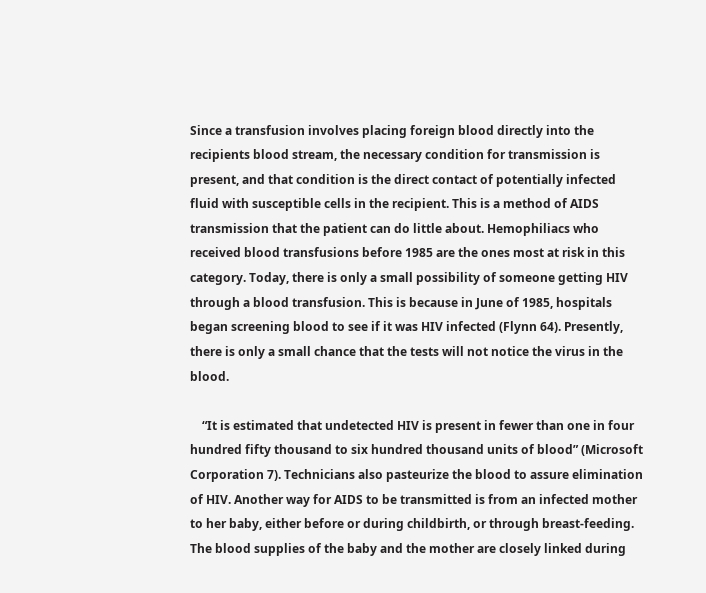Since a transfusion involves placing foreign blood directly into the recipients blood stream, the necessary condition for transmission is present, and that condition is the direct contact of potentially infected fluid with susceptible cells in the recipient. This is a method of AIDS transmission that the patient can do little about. Hemophiliacs who received blood transfusions before 1985 are the ones most at risk in this category. Today, there is only a small possibility of someone getting HIV through a blood transfusion. This is because in June of 1985, hospitals began screening blood to see if it was HIV infected (Flynn 64). Presently, there is only a small chance that the tests will not notice the virus in the blood.

    “It is estimated that undetected HIV is present in fewer than one in four hundred fifty thousand to six hundred thousand units of blood” (Microsoft Corporation 7). Technicians also pasteurize the blood to assure elimination of HIV. Another way for AIDS to be transmitted is from an infected mother to her baby, either before or during childbirth, or through breast-feeding. The blood supplies of the baby and the mother are closely linked during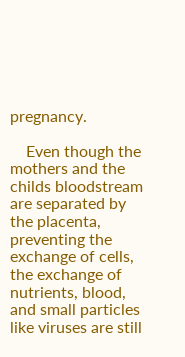pregnancy.

    Even though the mothers and the childs bloodstream are separated by the placenta, preventing the exchange of cells, the exchange of nutrients, blood, and small particles like viruses are still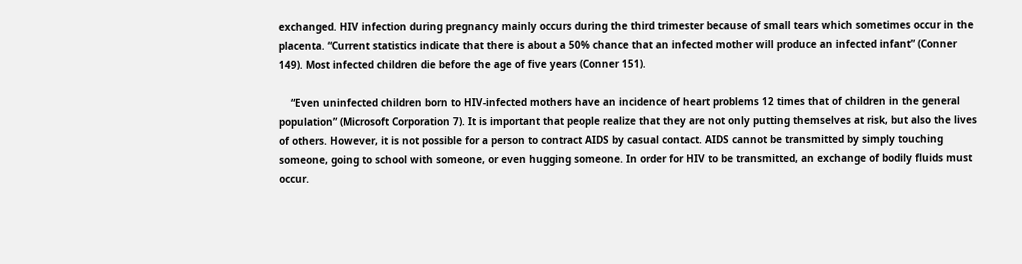exchanged. HIV infection during pregnancy mainly occurs during the third trimester because of small tears which sometimes occur in the placenta. “Current statistics indicate that there is about a 50% chance that an infected mother will produce an infected infant” (Conner 149). Most infected children die before the age of five years (Conner 151).

    “Even uninfected children born to HIV-infected mothers have an incidence of heart problems 12 times that of children in the general population” (Microsoft Corporation 7). It is important that people realize that they are not only putting themselves at risk, but also the lives of others. However, it is not possible for a person to contract AIDS by casual contact. AIDS cannot be transmitted by simply touching someone, going to school with someone, or even hugging someone. In order for HIV to be transmitted, an exchange of bodily fluids must occur.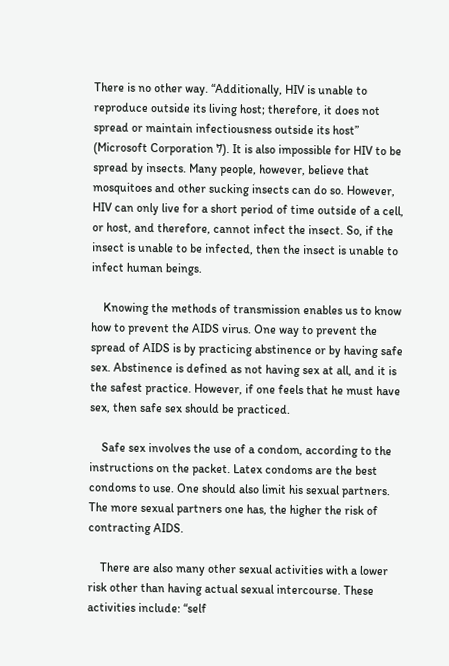There is no other way. “Additionally, HIV is unable to reproduce outside its living host; therefore, it does not spread or maintain infectiousness outside its host” (Microsoft Corporation 7). It is also impossible for HIV to be spread by insects. Many people, however, believe that mosquitoes and other sucking insects can do so. However, HIV can only live for a short period of time outside of a cell, or host, and therefore, cannot infect the insect. So, if the insect is unable to be infected, then the insect is unable to infect human beings.

    Knowing the methods of transmission enables us to know how to prevent the AIDS virus. One way to prevent the spread of AIDS is by practicing abstinence or by having safe sex. Abstinence is defined as not having sex at all, and it is the safest practice. However, if one feels that he must have sex, then safe sex should be practiced.

    Safe sex involves the use of a condom, according to the instructions on the packet. Latex condoms are the best condoms to use. One should also limit his sexual partners. The more sexual partners one has, the higher the risk of contracting AIDS.

    There are also many other sexual activities with a lower risk other than having actual sexual intercourse. These activities include: “self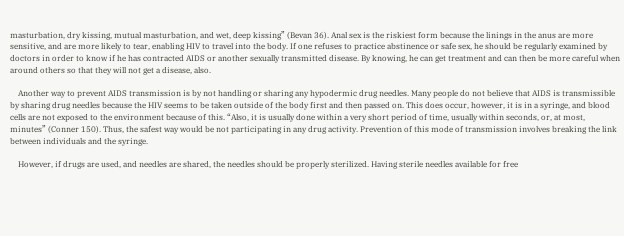masturbation, dry kissing, mutual masturbation, and wet, deep kissing” (Bevan 36). Anal sex is the riskiest form because the linings in the anus are more sensitive, and are more likely to tear, enabling HIV to travel into the body. If one refuses to practice abstinence or safe sex, he should be regularly examined by doctors in order to know if he has contracted AIDS or another sexually transmitted disease. By knowing, he can get treatment and can then be more careful when around others so that they will not get a disease, also.

    Another way to prevent AIDS transmission is by not handling or sharing any hypodermic drug needles. Many people do not believe that AIDS is transmissible by sharing drug needles because the HIV seems to be taken outside of the body first and then passed on. This does occur, however, it is in a syringe, and blood cells are not exposed to the environment because of this. “Also, it is usually done within a very short period of time, usually within seconds, or, at most, minutes” (Conner 150). Thus, the safest way would be not participating in any drug activity. Prevention of this mode of transmission involves breaking the link between individuals and the syringe.

    However, if drugs are used, and needles are shared, the needles should be properly sterilized. Having sterile needles available for free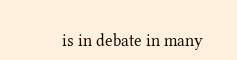is in debate in many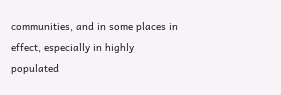communities, and in some places in effect, especially in highly populated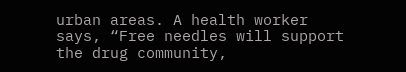urban areas. A health worker says, “Free needles will support the drug community,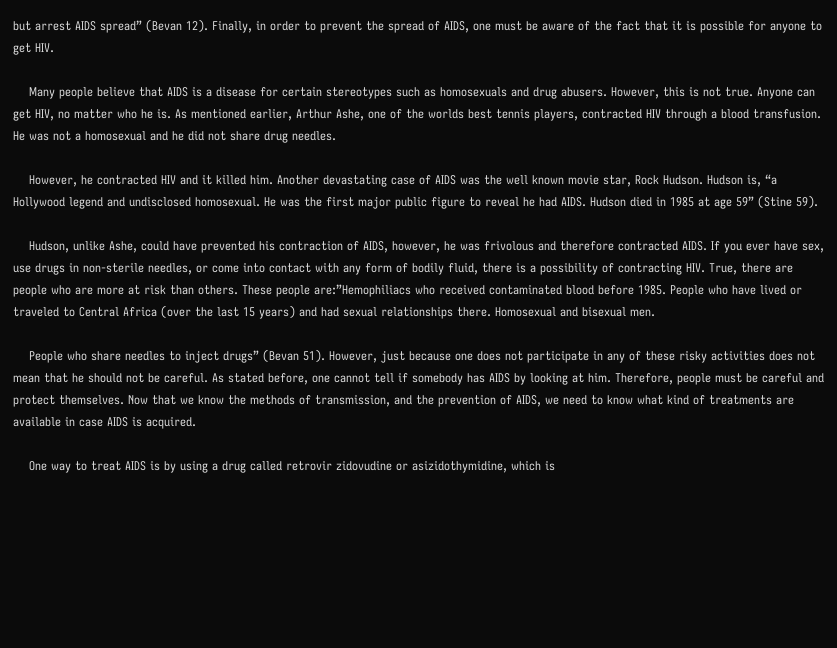but arrest AIDS spread” (Bevan 12). Finally, in order to prevent the spread of AIDS, one must be aware of the fact that it is possible for anyone to get HIV.

    Many people believe that AIDS is a disease for certain stereotypes such as homosexuals and drug abusers. However, this is not true. Anyone can get HIV, no matter who he is. As mentioned earlier, Arthur Ashe, one of the worlds best tennis players, contracted HIV through a blood transfusion. He was not a homosexual and he did not share drug needles.

    However, he contracted HIV and it killed him. Another devastating case of AIDS was the well known movie star, Rock Hudson. Hudson is, “a Hollywood legend and undisclosed homosexual. He was the first major public figure to reveal he had AIDS. Hudson died in 1985 at age 59” (Stine 59).

    Hudson, unlike Ashe, could have prevented his contraction of AIDS, however, he was frivolous and therefore contracted AIDS. If you ever have sex, use drugs in non-sterile needles, or come into contact with any form of bodily fluid, there is a possibility of contracting HIV. True, there are people who are more at risk than others. These people are:”Hemophiliacs who received contaminated blood before 1985. People who have lived or traveled to Central Africa (over the last 15 years) and had sexual relationships there. Homosexual and bisexual men.

    People who share needles to inject drugs” (Bevan 51). However, just because one does not participate in any of these risky activities does not mean that he should not be careful. As stated before, one cannot tell if somebody has AIDS by looking at him. Therefore, people must be careful and protect themselves. Now that we know the methods of transmission, and the prevention of AIDS, we need to know what kind of treatments are available in case AIDS is acquired.

    One way to treat AIDS is by using a drug called retrovir zidovudine or asizidothymidine, which is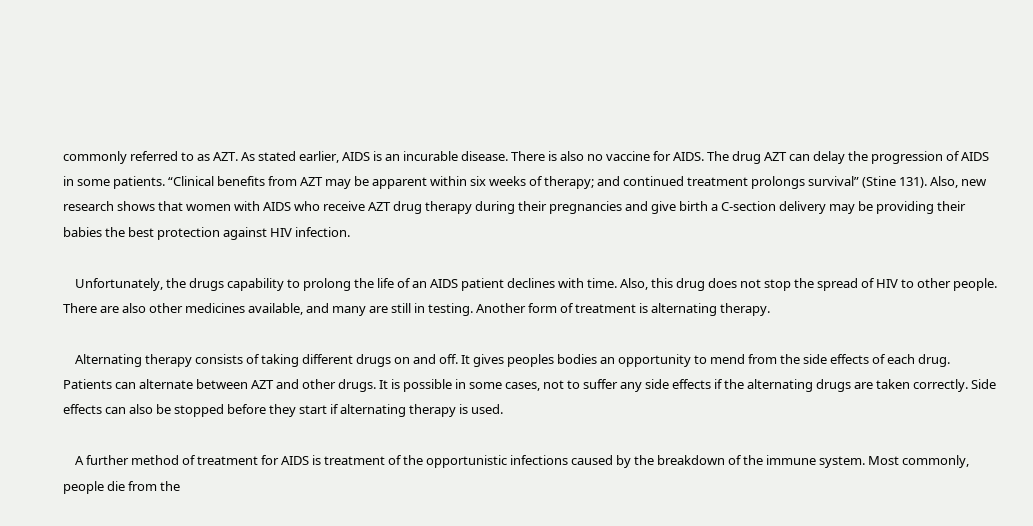commonly referred to as AZT. As stated earlier, AIDS is an incurable disease. There is also no vaccine for AIDS. The drug AZT can delay the progression of AIDS in some patients. “Clinical benefits from AZT may be apparent within six weeks of therapy; and continued treatment prolongs survival” (Stine 131). Also, new research shows that women with AIDS who receive AZT drug therapy during their pregnancies and give birth a C-section delivery may be providing their babies the best protection against HIV infection.

    Unfortunately, the drugs capability to prolong the life of an AIDS patient declines with time. Also, this drug does not stop the spread of HIV to other people. There are also other medicines available, and many are still in testing. Another form of treatment is alternating therapy.

    Alternating therapy consists of taking different drugs on and off. It gives peoples bodies an opportunity to mend from the side effects of each drug. Patients can alternate between AZT and other drugs. It is possible in some cases, not to suffer any side effects if the alternating drugs are taken correctly. Side effects can also be stopped before they start if alternating therapy is used.

    A further method of treatment for AIDS is treatment of the opportunistic infections caused by the breakdown of the immune system. Most commonly, people die from the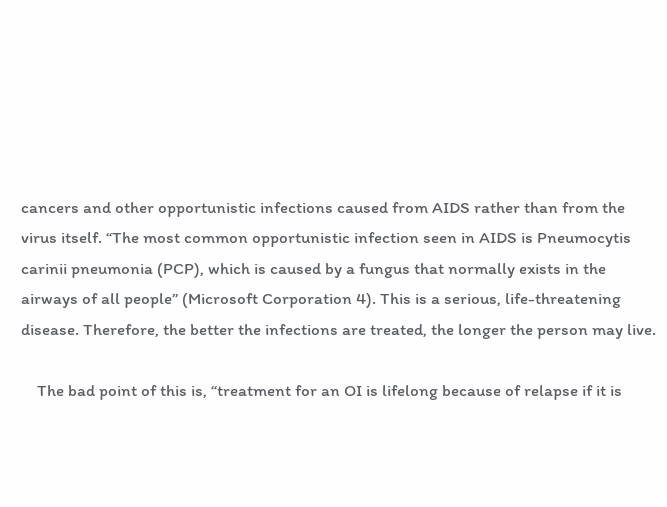cancers and other opportunistic infections caused from AIDS rather than from the virus itself. “The most common opportunistic infection seen in AIDS is Pneumocytis carinii pneumonia (PCP), which is caused by a fungus that normally exists in the airways of all people” (Microsoft Corporation 4). This is a serious, life-threatening disease. Therefore, the better the infections are treated, the longer the person may live.

    The bad point of this is, “treatment for an OI is lifelong because of relapse if it is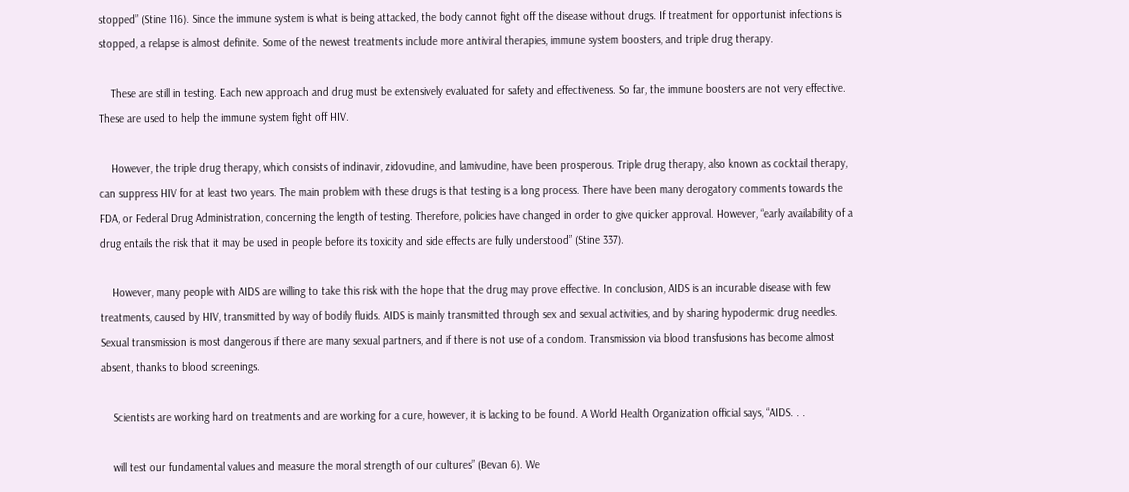stopped” (Stine 116). Since the immune system is what is being attacked, the body cannot fight off the disease without drugs. If treatment for opportunist infections is stopped, a relapse is almost definite. Some of the newest treatments include more antiviral therapies, immune system boosters, and triple drug therapy.

    These are still in testing. Each new approach and drug must be extensively evaluated for safety and effectiveness. So far, the immune boosters are not very effective. These are used to help the immune system fight off HIV.

    However, the triple drug therapy, which consists of indinavir, zidovudine, and lamivudine, have been prosperous. Triple drug therapy, also known as cocktail therapy, can suppress HIV for at least two years. The main problem with these drugs is that testing is a long process. There have been many derogatory comments towards the FDA, or Federal Drug Administration, concerning the length of testing. Therefore, policies have changed in order to give quicker approval. However, “early availability of a drug entails the risk that it may be used in people before its toxicity and side effects are fully understood” (Stine 337).

    However, many people with AIDS are willing to take this risk with the hope that the drug may prove effective. In conclusion, AIDS is an incurable disease with few treatments, caused by HIV, transmitted by way of bodily fluids. AIDS is mainly transmitted through sex and sexual activities, and by sharing hypodermic drug needles. Sexual transmission is most dangerous if there are many sexual partners, and if there is not use of a condom. Transmission via blood transfusions has become almost absent, thanks to blood screenings.

    Scientists are working hard on treatments and are working for a cure, however, it is lacking to be found. A World Health Organization official says, “AIDS. . .

    will test our fundamental values and measure the moral strength of our cultures” (Bevan 6). We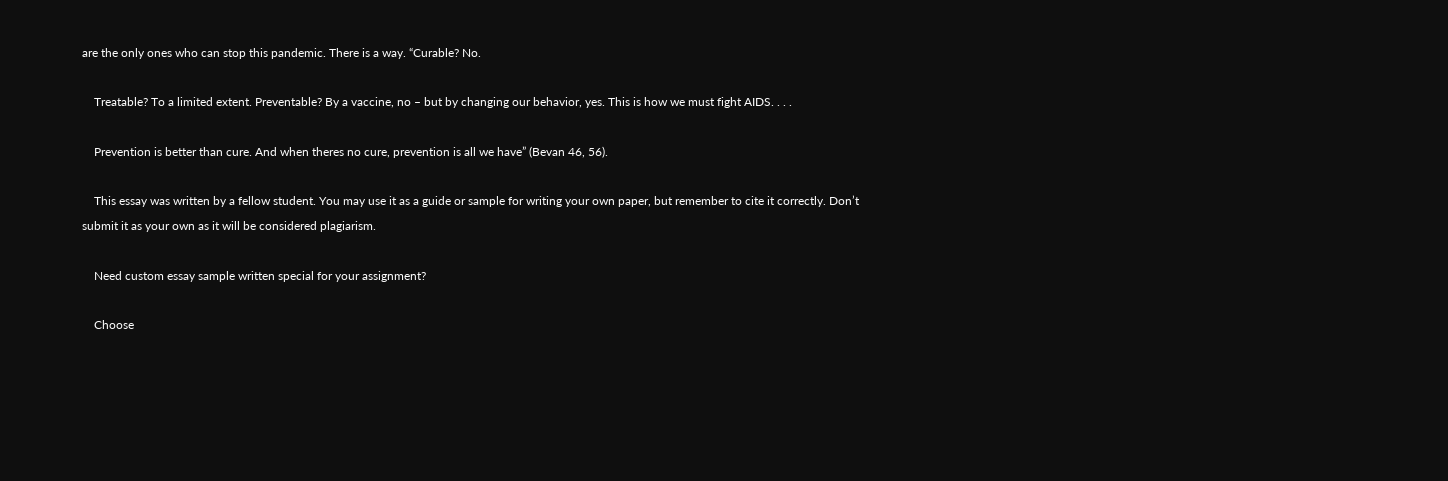are the only ones who can stop this pandemic. There is a way. “Curable? No.

    Treatable? To a limited extent. Preventable? By a vaccine, no – but by changing our behavior, yes. This is how we must fight AIDS. . . .

    Prevention is better than cure. And when theres no cure, prevention is all we have” (Bevan 46, 56).

    This essay was written by a fellow student. You may use it as a guide or sample for writing your own paper, but remember to cite it correctly. Don’t submit it as your own as it will be considered plagiarism.

    Need custom essay sample written special for your assignment?

    Choose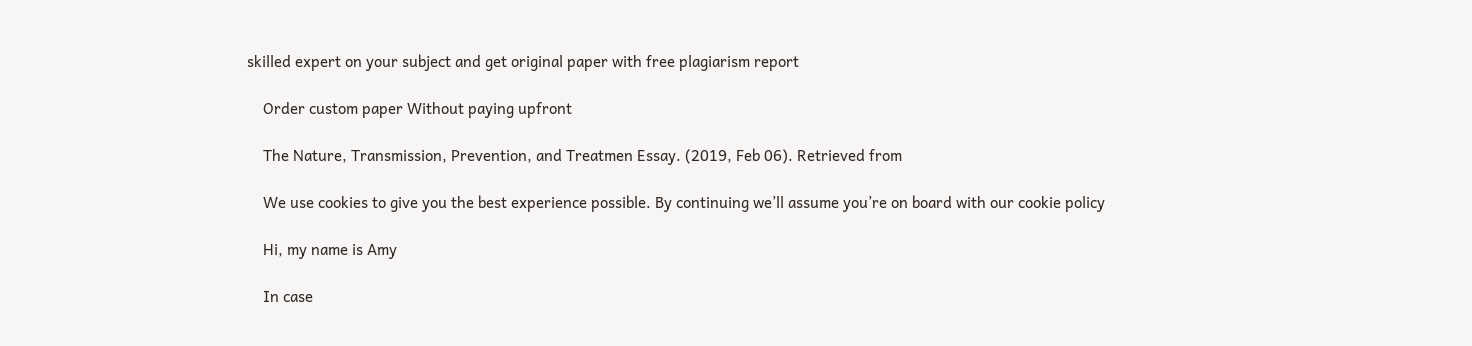skilled expert on your subject and get original paper with free plagiarism report

    Order custom paper Without paying upfront

    The Nature, Transmission, Prevention, and Treatmen Essay. (2019, Feb 06). Retrieved from

    We use cookies to give you the best experience possible. By continuing we’ll assume you’re on board with our cookie policy

    Hi, my name is Amy

    In case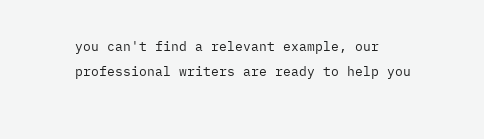you can't find a relevant example, our professional writers are ready to help you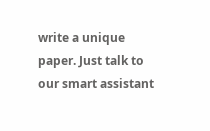write a unique paper. Just talk to our smart assistant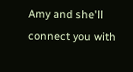Amy and she'll connect you with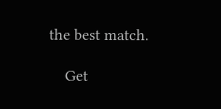the best match.

    Get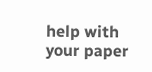help with your paper